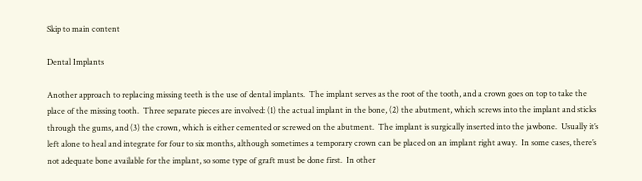Skip to main content

Dental Implants

Another approach to replacing missing teeth is the use of dental implants.  The implant serves as the root of the tooth, and a crown goes on top to take the place of the missing tooth.  Three separate pieces are involved: (1) the actual implant in the bone, (2) the abutment, which screws into the implant and sticks through the gums, and (3) the crown, which is either cemented or screwed on the abutment.  The implant is surgically inserted into the jawbone.  Usually it’s left alone to heal and integrate for four to six months, although sometimes a temporary crown can be placed on an implant right away.  In some cases, there’s not adequate bone available for the implant, so some type of graft must be done first.  In other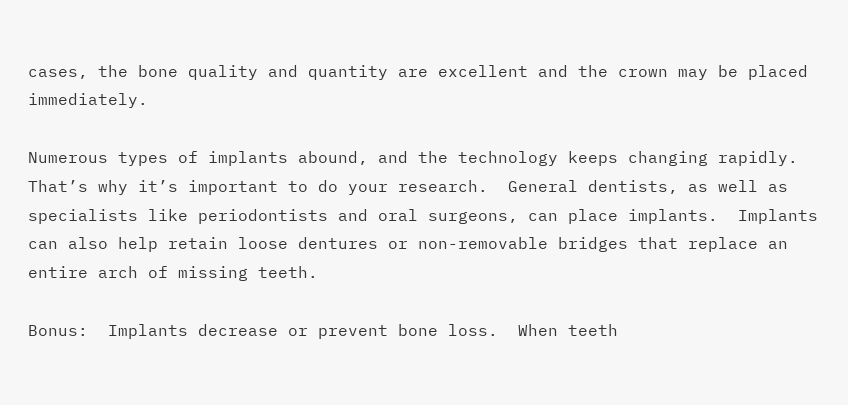cases, the bone quality and quantity are excellent and the crown may be placed immediately.

Numerous types of implants abound, and the technology keeps changing rapidly.  That’s why it’s important to do your research.  General dentists, as well as specialists like periodontists and oral surgeons, can place implants.  Implants can also help retain loose dentures or non-removable bridges that replace an entire arch of missing teeth.

Bonus:  Implants decrease or prevent bone loss.  When teeth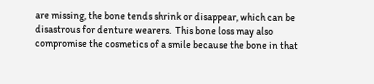are missing, the bone tends shrink or disappear, which can be disastrous for denture wearers.  This bone loss may also compromise the cosmetics of a smile because the bone in that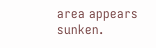area appears sunken.